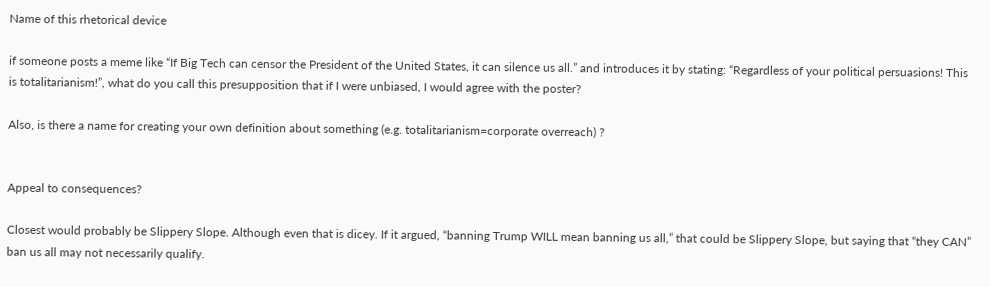Name of this rhetorical device

if someone posts a meme like “If Big Tech can censor the President of the United States, it can silence us all.” and introduces it by stating: “Regardless of your political persuasions! This is totalitarianism!”, what do you call this presupposition that if I were unbiased, I would agree with the poster?

Also, is there a name for creating your own definition about something (e.g. totalitarianism=corporate overreach) ?


Appeal to consequences?

Closest would probably be Slippery Slope. Although even that is dicey. If it argued, “banning Trump WILL mean banning us all,” that could be Slippery Slope, but saying that “they CAN” ban us all may not necessarily qualify.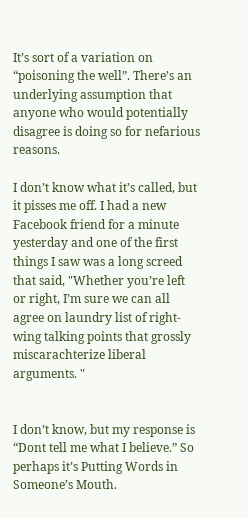It’s sort of a variation on “poisoning the well”. There’s an underlying assumption that anyone who would potentially disagree is doing so for nefarious reasons.

I don’t know what it’s called, but it pisses me off. I had a new Facebook friend for a minute yesterday and one of the first things I saw was a long screed that said, "Whether you’re left or right, I’m sure we can all agree on laundry list of right-wing talking points that grossly miscarachterize liberal arguments. "


I don’t know, but my response is “Dont tell me what I believe.” So perhaps it’s Putting Words in Someone’s Mouth.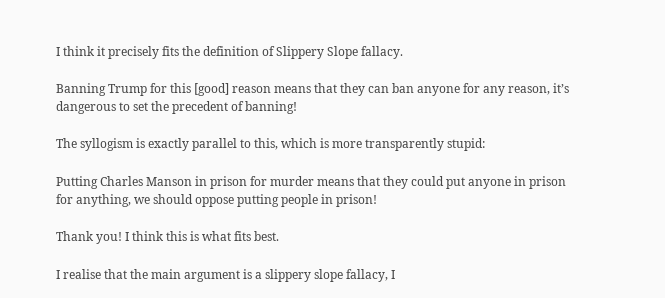I think it precisely fits the definition of Slippery Slope fallacy.

Banning Trump for this [good] reason means that they can ban anyone for any reason, it’s dangerous to set the precedent of banning!

The syllogism is exactly parallel to this, which is more transparently stupid:

Putting Charles Manson in prison for murder means that they could put anyone in prison for anything, we should oppose putting people in prison!

Thank you! I think this is what fits best.

I realise that the main argument is a slippery slope fallacy, I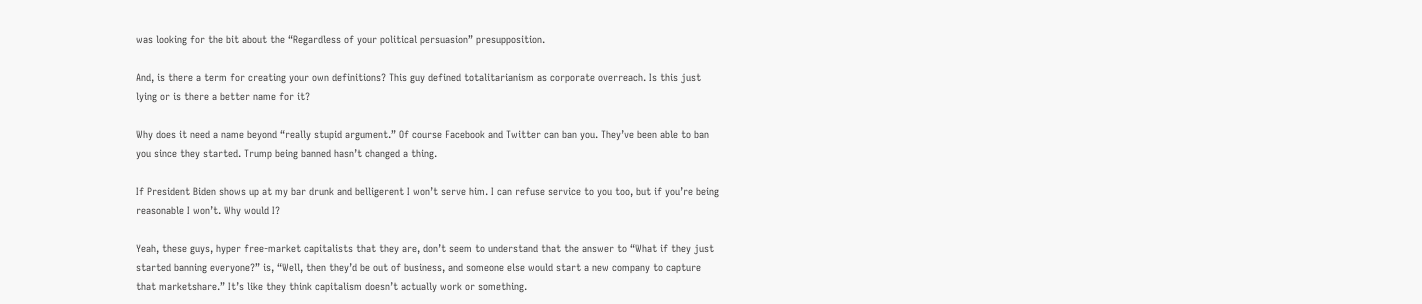was looking for the bit about the “Regardless of your political persuasion” presupposition.

And, is there a term for creating your own definitions? This guy defined totalitarianism as corporate overreach. Is this just lying or is there a better name for it?

Why does it need a name beyond “really stupid argument.” Of course Facebook and Twitter can ban you. They’ve been able to ban you since they started. Trump being banned hasn’t changed a thing.

If President Biden shows up at my bar drunk and belligerent I won’t serve him. I can refuse service to you too, but if you’re being reasonable I won’t. Why would I?

Yeah, these guys, hyper free-market capitalists that they are, don’t seem to understand that the answer to “What if they just started banning everyone?” is, “Well, then they’d be out of business, and someone else would start a new company to capture that marketshare.” It’s like they think capitalism doesn’t actually work or something.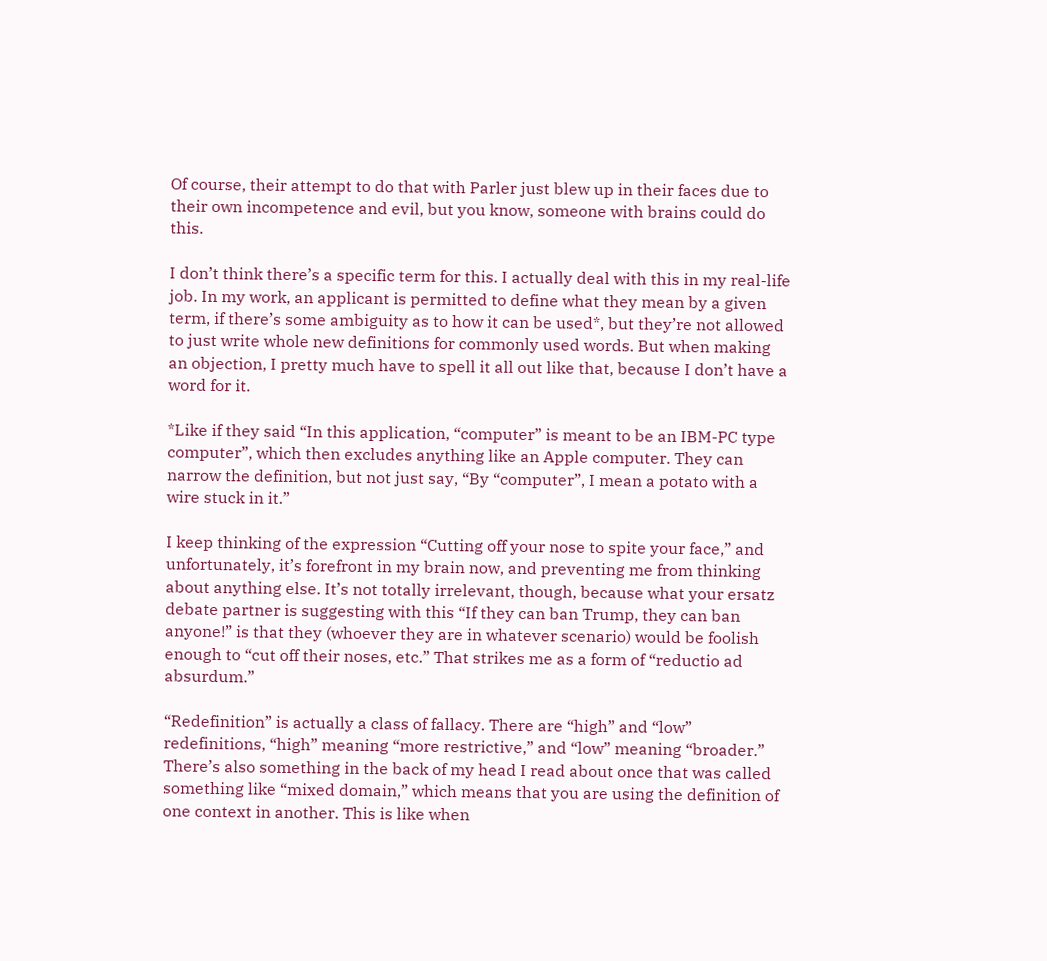Of course, their attempt to do that with Parler just blew up in their faces due to their own incompetence and evil, but you know, someone with brains could do this.

I don’t think there’s a specific term for this. I actually deal with this in my real-life job. In my work, an applicant is permitted to define what they mean by a given term, if there’s some ambiguity as to how it can be used*, but they’re not allowed to just write whole new definitions for commonly used words. But when making an objection, I pretty much have to spell it all out like that, because I don’t have a word for it.

*Like if they said “In this application, “computer” is meant to be an IBM-PC type computer”, which then excludes anything like an Apple computer. They can narrow the definition, but not just say, “By “computer”, I mean a potato with a wire stuck in it.”

I keep thinking of the expression “Cutting off your nose to spite your face,” and unfortunately, it’s forefront in my brain now, and preventing me from thinking about anything else. It’s not totally irrelevant, though, because what your ersatz debate partner is suggesting with this “If they can ban Trump, they can ban anyone!” is that they (whoever they are in whatever scenario) would be foolish enough to “cut off their noses, etc.” That strikes me as a form of “reductio ad absurdum.”

“Redefinition” is actually a class of fallacy. There are “high” and “low” redefinitions, “high” meaning “more restrictive,” and “low” meaning “broader.” There’s also something in the back of my head I read about once that was called something like “mixed domain,” which means that you are using the definition of one context in another. This is like when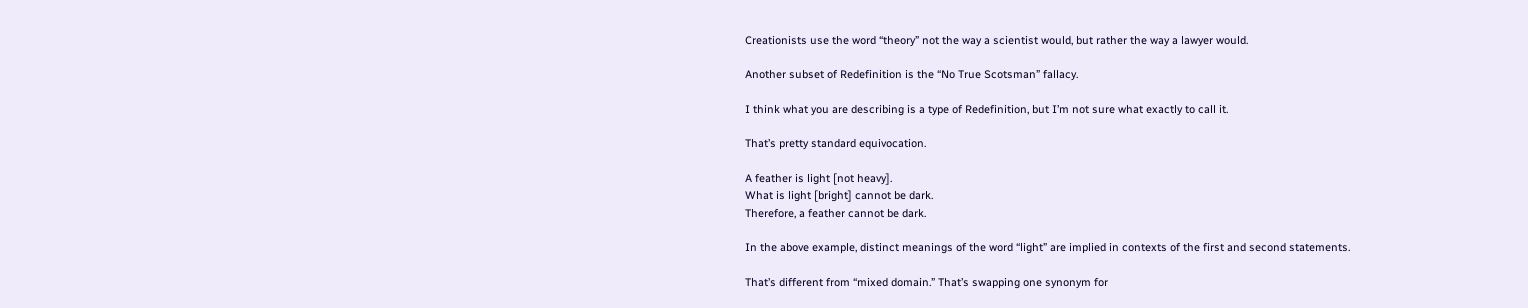Creationists use the word “theory” not the way a scientist would, but rather the way a lawyer would.

Another subset of Redefinition is the “No True Scotsman” fallacy.

I think what you are describing is a type of Redefinition, but I’m not sure what exactly to call it.

That’s pretty standard equivocation.

A feather is light [not heavy].
What is light [bright] cannot be dark.
Therefore, a feather cannot be dark.

In the above example, distinct meanings of the word “light” are implied in contexts of the first and second statements.

That’s different from “mixed domain.” That’s swapping one synonym for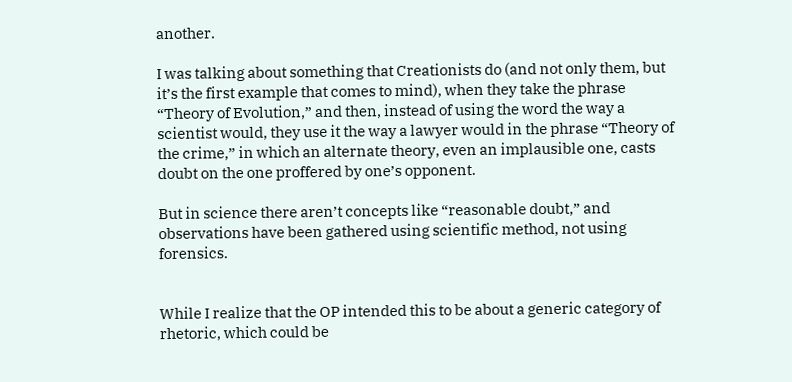another.

I was talking about something that Creationists do (and not only them, but it’s the first example that comes to mind), when they take the phrase “Theory of Evolution,” and then, instead of using the word the way a scientist would, they use it the way a lawyer would in the phrase “Theory of the crime,” in which an alternate theory, even an implausible one, casts doubt on the one proffered by one’s opponent.

But in science there aren’t concepts like “reasonable doubt,” and observations have been gathered using scientific method, not using forensics.


While I realize that the OP intended this to be about a generic category of rhetoric, which could be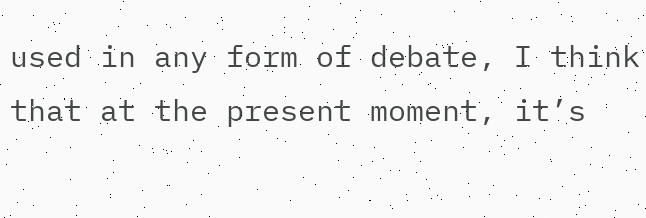used in any form of debate, I think that at the present moment, it’s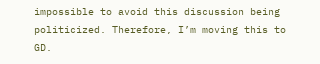impossible to avoid this discussion being politicized. Therefore, I’m moving this to GD.